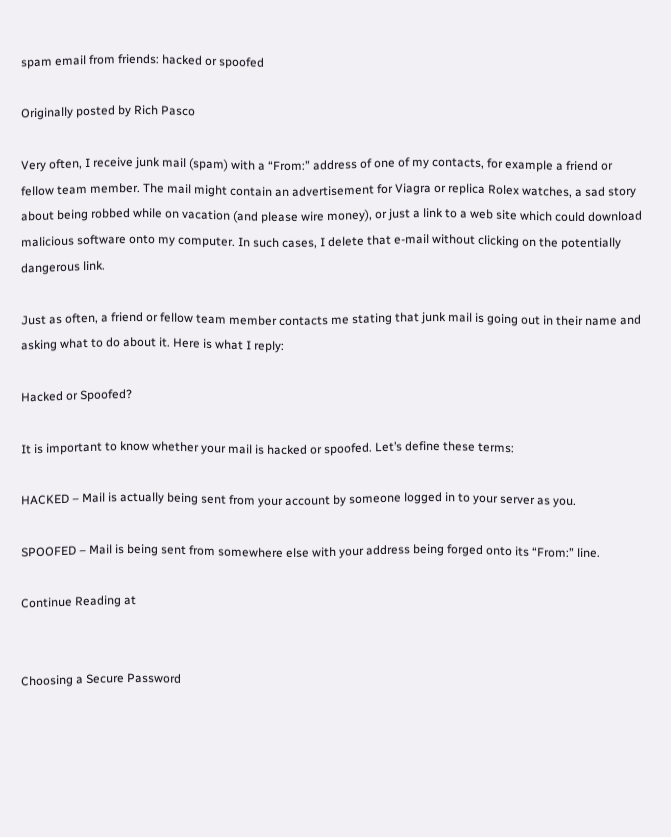spam email from friends: hacked or spoofed

Originally posted by Rich Pasco

Very often, I receive junk mail (spam) with a “From:” address of one of my contacts, for example a friend or fellow team member. The mail might contain an advertisement for Viagra or replica Rolex watches, a sad story about being robbed while on vacation (and please wire money), or just a link to a web site which could download malicious software onto my computer. In such cases, I delete that e-mail without clicking on the potentially dangerous link.

Just as often, a friend or fellow team member contacts me stating that junk mail is going out in their name and asking what to do about it. Here is what I reply:

Hacked or Spoofed?

It is important to know whether your mail is hacked or spoofed. Let’s define these terms:

HACKED – Mail is actually being sent from your account by someone logged in to your server as you.

SPOOFED – Mail is being sent from somewhere else with your address being forged onto its “From:” line.

Continue Reading at


Choosing a Secure Password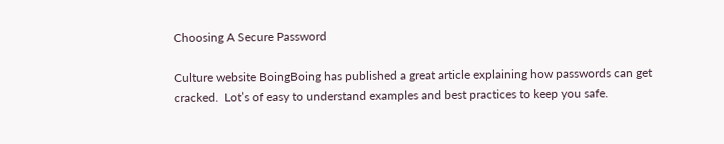Choosing A Secure Password

Culture website BoingBoing has published a great article explaining how passwords can get cracked.  Lot’s of easy to understand examples and best practices to keep you safe.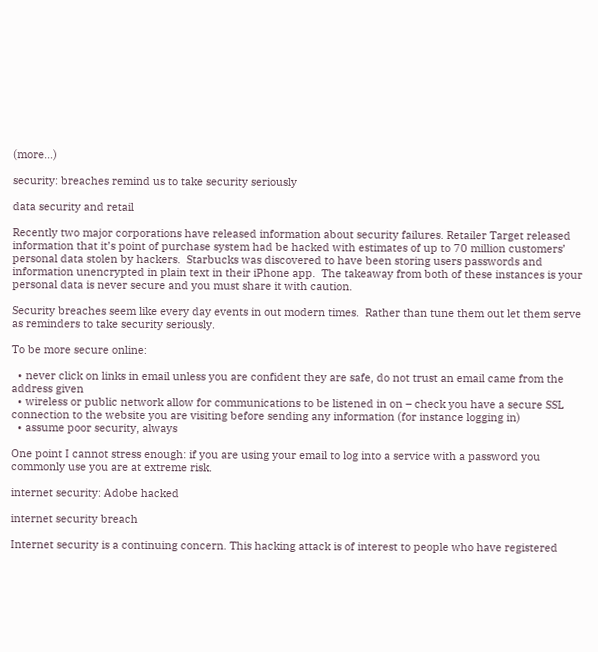(more…)

security: breaches remind us to take security seriously

data security and retail

Recently two major corporations have released information about security failures. Retailer Target released information that it’s point of purchase system had be hacked with estimates of up to 70 million customers’ personal data stolen by hackers.  Starbucks was discovered to have been storing users passwords and information unencrypted in plain text in their iPhone app.  The takeaway from both of these instances is your personal data is never secure and you must share it with caution.

Security breaches seem like every day events in out modern times.  Rather than tune them out let them serve as reminders to take security seriously.

To be more secure online:

  • never click on links in email unless you are confident they are safe, do not trust an email came from the address given
  • wireless or public network allow for communications to be listened in on – check you have a secure SSL connection to the website you are visiting before sending any information (for instance logging in)
  • assume poor security, always

One point I cannot stress enough: if you are using your email to log into a service with a password you commonly use you are at extreme risk.

internet security: Adobe hacked

internet security breach

Internet security is a continuing concern. This hacking attack is of interest to people who have registered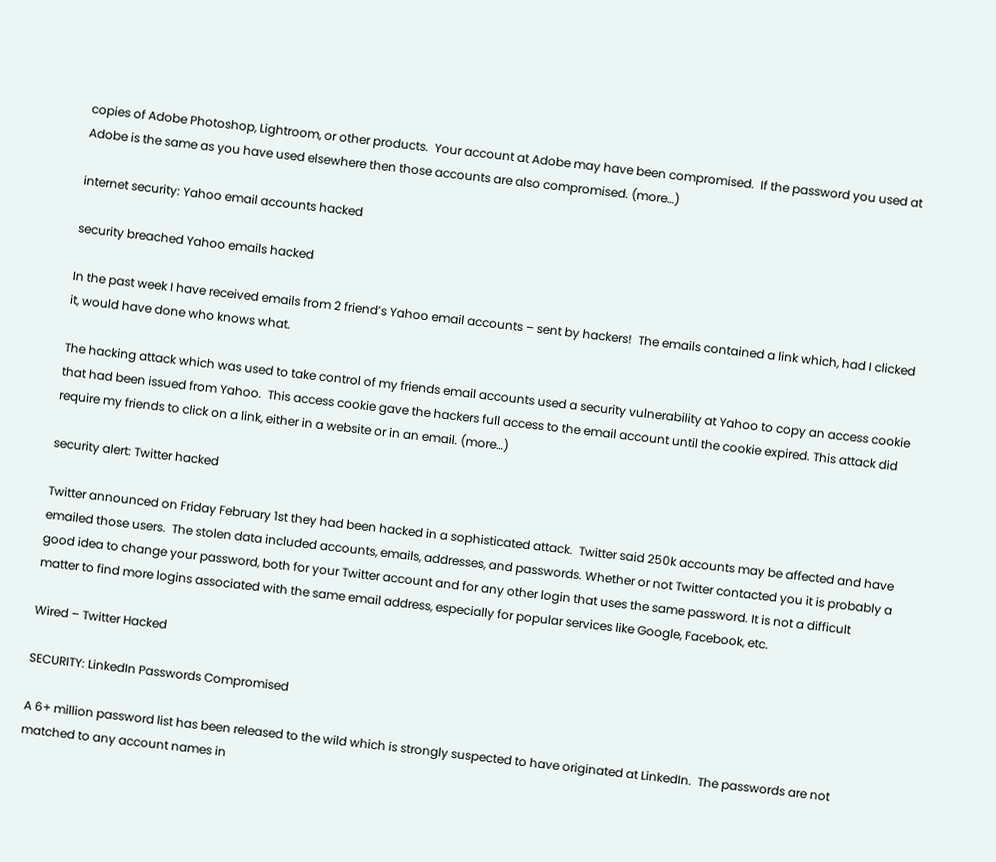copies of Adobe Photoshop, Lightroom, or other products.  Your account at Adobe may have been compromised.  If the password you used at Adobe is the same as you have used elsewhere then those accounts are also compromised. (more…)

internet security: Yahoo email accounts hacked

security breached Yahoo emails hacked

In the past week I have received emails from 2 friend’s Yahoo email accounts – sent by hackers!  The emails contained a link which, had I clicked it, would have done who knows what.

The hacking attack which was used to take control of my friends email accounts used a security vulnerability at Yahoo to copy an access cookie that had been issued from Yahoo.  This access cookie gave the hackers full access to the email account until the cookie expired. This attack did require my friends to click on a link, either in a website or in an email. (more…)

security alert: Twitter hacked

Twitter announced on Friday February 1st they had been hacked in a sophisticated attack.  Twitter said 250k accounts may be affected and have emailed those users.  The stolen data included accounts, emails, addresses, and passwords. Whether or not Twitter contacted you it is probably a good idea to change your password, both for your Twitter account and for any other login that uses the same password. It is not a difficult matter to find more logins associated with the same email address, especially for popular services like Google, Facebook, etc.

Wired – Twitter Hacked

SECURITY: LinkedIn Passwords Compromised

A 6+ million password list has been released to the wild which is strongly suspected to have originated at LinkedIn.  The passwords are not matched to any account names in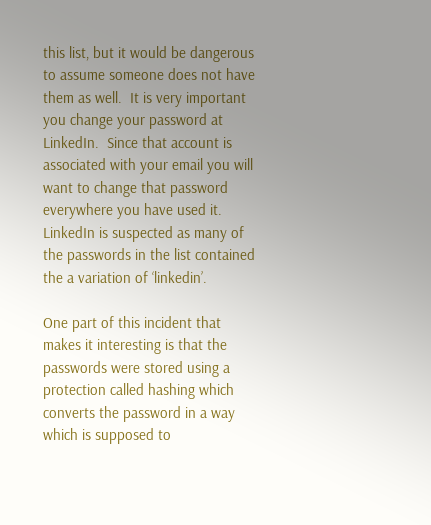this list, but it would be dangerous to assume someone does not have them as well.  It is very important you change your password at LinkedIn.  Since that account is associated with your email you will want to change that password everywhere you have used it.  LinkedIn is suspected as many of the passwords in the list contained the a variation of ‘linkedin’.

One part of this incident that makes it interesting is that the passwords were stored using a protection called hashing which converts the password in a way which is supposed to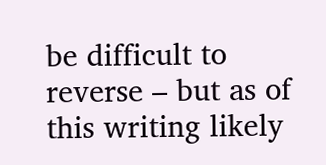be difficult to reverse – but as of this writing likely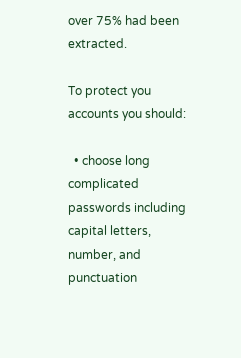over 75% had been extracted.

To protect you accounts you should:

  • choose long complicated passwords including capital letters, number, and punctuation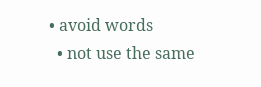• avoid words
  • not use the same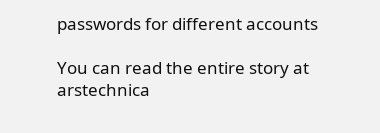passwords for different accounts

You can read the entire story at arstechnica